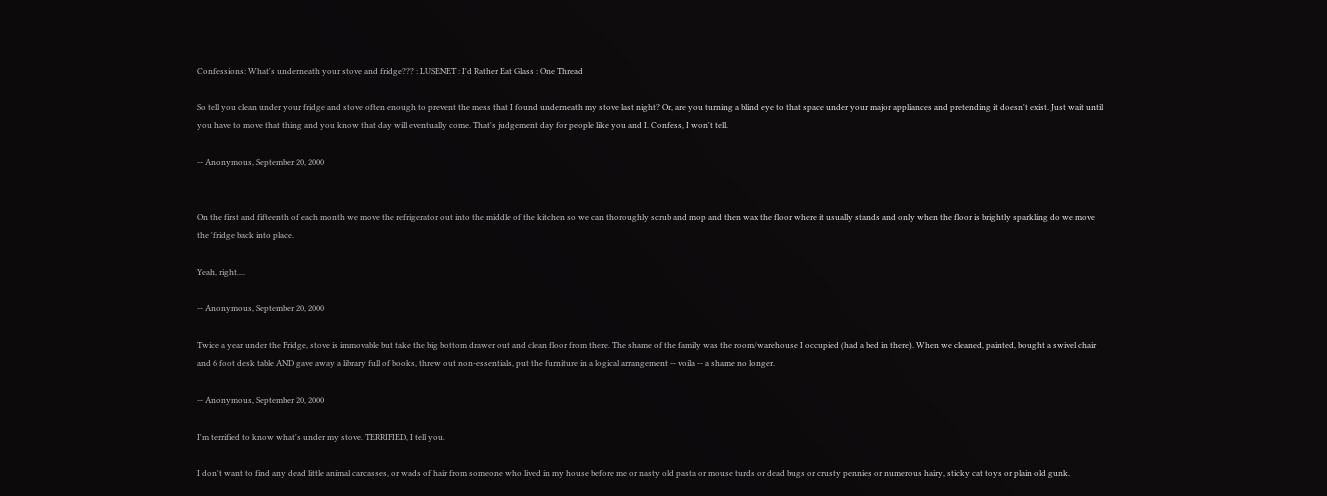Confessions: What's underneath your stove and fridge??? : LUSENET : I'd Rather Eat Glass : One Thread

So tell you clean under your fridge and stove often enough to prevent the mess that I found underneath my stove last night? Or, are you turning a blind eye to that space under your major appliances and pretending it doesn't exist. Just wait until you have to move that thing and you know that day will eventually come. That's judgement day for people like you and I. Confess, I won't tell.

-- Anonymous, September 20, 2000


On the first and fifteenth of each month we move the refrigerator out into the middle of the kitchen so we can thoroughly scrub and mop and then wax the floor where it usually stands and only when the floor is brightly sparkling do we move the 'fridge back into place.

Yeah, right....

-- Anonymous, September 20, 2000

Twice a year under the Fridge, stove is immovable but take the big bottom drawer out and clean floor from there. The shame of the family was the room/warehouse I occupied (had a bed in there). When we cleaned, painted, bought a swivel chair and 6 foot desk table AND gave away a library full of books, threw out non-essentials, put the furniture in a logical arrangement -- voila -- a shame no longer.

-- Anonymous, September 20, 2000

I'm terrified to know what's under my stove. TERRIFIED, I tell you.

I don't want to find any dead little animal carcasses, or wads of hair from someone who lived in my house before me or nasty old pasta or mouse turds or dead bugs or crusty pennies or numerous hairy, sticky cat toys or plain old gunk.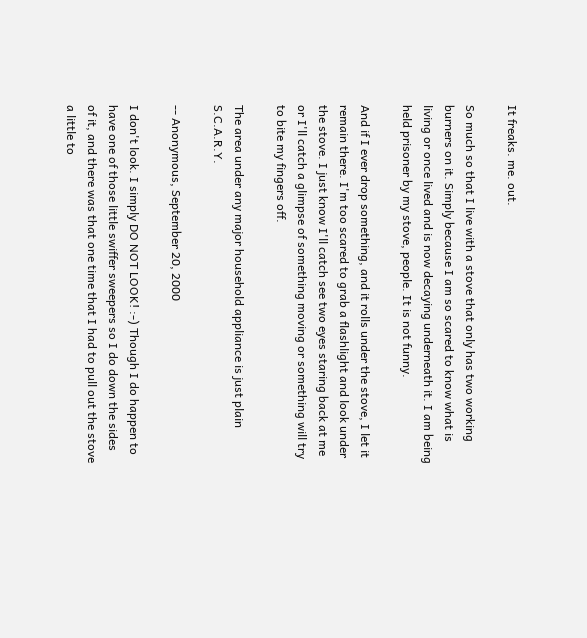It freaks. me. out.

So much so that I live with a stove that only has two working burners on it. Simply because I am so scared to know what is living or once lived and is now decaying underneath it. I am being held prisoner by my stove, people. It is not funny.

And if I ever drop something, and it rolls under the stove, I let it remain there. I'm too scared to grab a flashlight and look under the stove. I just know I'll catch see two eyes staring back at me or I'll catch a glimpse of something moving or something will try to bite my fingers off.

The area under any major household appliance is just plain S.C.A.R.Y.

-- Anonymous, September 20, 2000

I don't look. I simply DO NOT LOOK! :-) Though I do happen to have one of those little swiffer sweepers so I do down the sides of it, and there was that one time that I had to pull out the stove a little to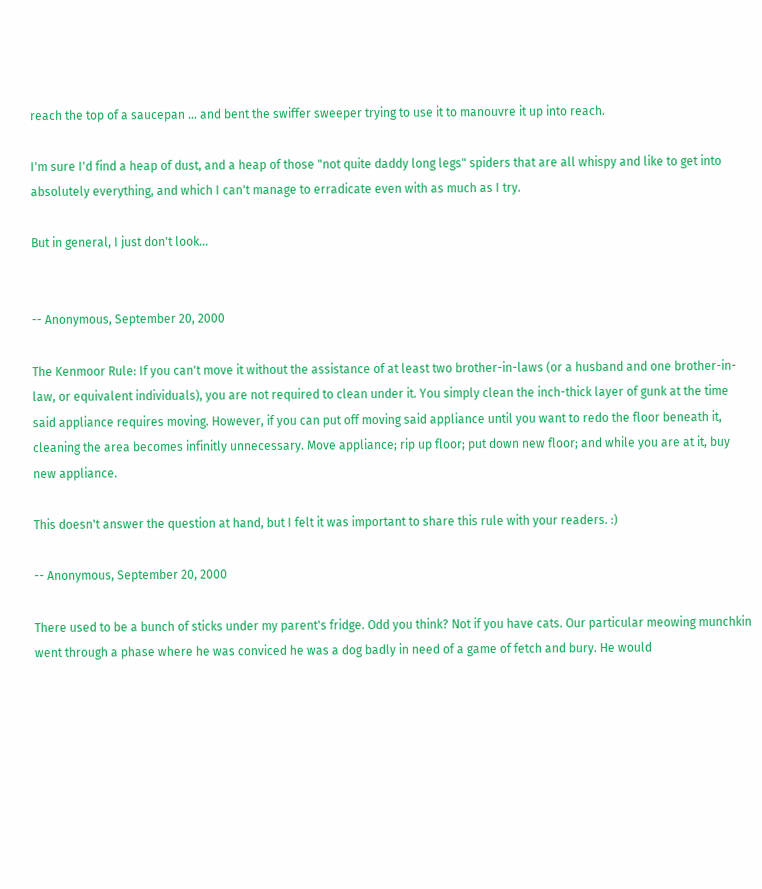reach the top of a saucepan ... and bent the swiffer sweeper trying to use it to manouvre it up into reach.

I'm sure I'd find a heap of dust, and a heap of those "not quite daddy long legs" spiders that are all whispy and like to get into absolutely everything, and which I can't manage to erradicate even with as much as I try.

But in general, I just don't look...


-- Anonymous, September 20, 2000

The Kenmoor Rule: If you can't move it without the assistance of at least two brother-in-laws (or a husband and one brother-in-law, or equivalent individuals), you are not required to clean under it. You simply clean the inch-thick layer of gunk at the time said appliance requires moving. However, if you can put off moving said appliance until you want to redo the floor beneath it, cleaning the area becomes infinitly unnecessary. Move appliance; rip up floor; put down new floor; and while you are at it, buy new appliance.

This doesn't answer the question at hand, but I felt it was important to share this rule with your readers. :)

-- Anonymous, September 20, 2000

There used to be a bunch of sticks under my parent's fridge. Odd you think? Not if you have cats. Our particular meowing munchkin went through a phase where he was conviced he was a dog badly in need of a game of fetch and bury. He would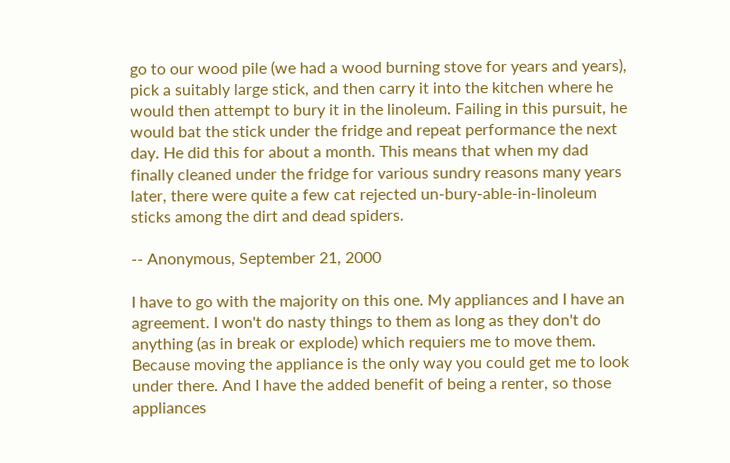go to our wood pile (we had a wood burning stove for years and years), pick a suitably large stick, and then carry it into the kitchen where he would then attempt to bury it in the linoleum. Failing in this pursuit, he would bat the stick under the fridge and repeat performance the next day. He did this for about a month. This means that when my dad finally cleaned under the fridge for various sundry reasons many years later, there were quite a few cat rejected un-bury-able-in-linoleum sticks among the dirt and dead spiders.

-- Anonymous, September 21, 2000

I have to go with the majority on this one. My appliances and I have an agreement. I won't do nasty things to them as long as they don't do anything (as in break or explode) which requiers me to move them. Because moving the appliance is the only way you could get me to look under there. And I have the added benefit of being a renter, so those appliances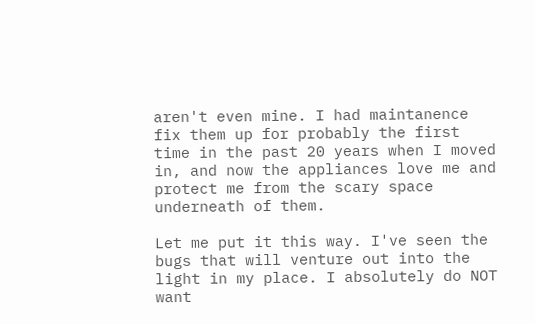aren't even mine. I had maintanence fix them up for probably the first time in the past 20 years when I moved in, and now the appliances love me and protect me from the scary space underneath of them.

Let me put it this way. I've seen the bugs that will venture out into the light in my place. I absolutely do NOT want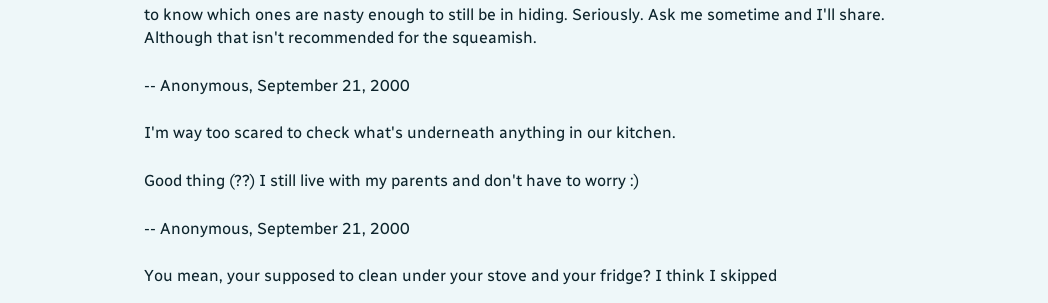to know which ones are nasty enough to still be in hiding. Seriously. Ask me sometime and I'll share. Although that isn't recommended for the squeamish.

-- Anonymous, September 21, 2000

I'm way too scared to check what's underneath anything in our kitchen.

Good thing (??) I still live with my parents and don't have to worry :)

-- Anonymous, September 21, 2000

You mean, your supposed to clean under your stove and your fridge? I think I skipped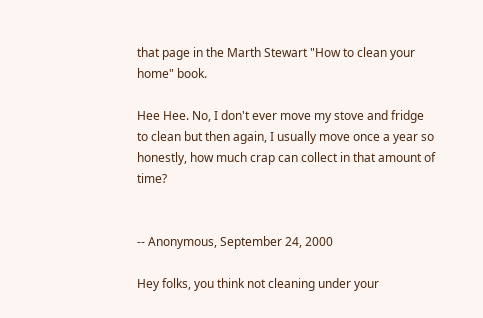that page in the Marth Stewart "How to clean your home" book.

Hee Hee. No, I don't ever move my stove and fridge to clean but then again, I usually move once a year so honestly, how much crap can collect in that amount of time?


-- Anonymous, September 24, 2000

Hey folks, you think not cleaning under your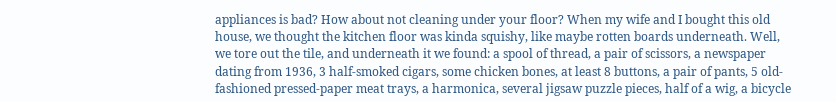appliances is bad? How about not cleaning under your floor? When my wife and I bought this old house, we thought the kitchen floor was kinda squishy, like maybe rotten boards underneath. Well, we tore out the tile, and underneath it we found: a spool of thread, a pair of scissors, a newspaper dating from 1936, 3 half-smoked cigars, some chicken bones, at least 8 buttons, a pair of pants, 5 old-fashioned pressed-paper meat trays, a harmonica, several jigsaw puzzle pieces, half of a wig, a bicycle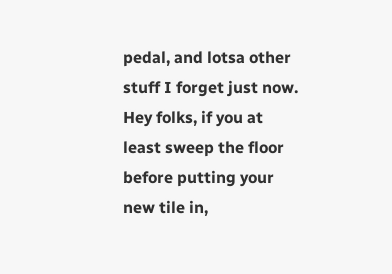pedal, and lotsa other stuff I forget just now. Hey folks, if you at least sweep the floor before putting your new tile in,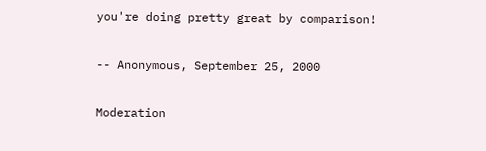you're doing pretty great by comparison!

-- Anonymous, September 25, 2000

Moderation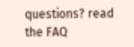questions? read the FAQ